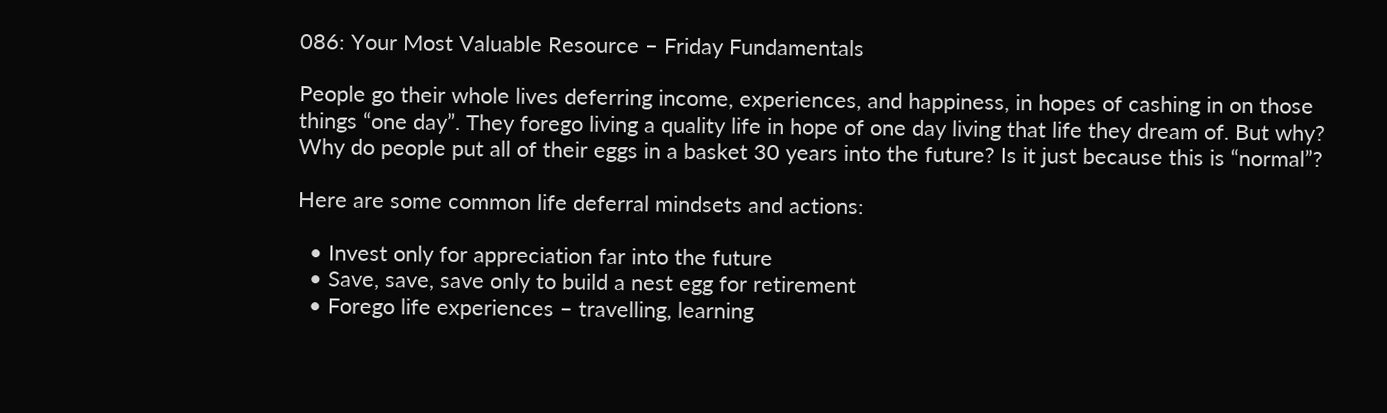086: Your Most Valuable Resource – Friday Fundamentals

People go their whole lives deferring income, experiences, and happiness, in hopes of cashing in on those things “one day”. They forego living a quality life in hope of one day living that life they dream of. But why? Why do people put all of their eggs in a basket 30 years into the future? Is it just because this is “normal”?

Here are some common life deferral mindsets and actions:

  • Invest only for appreciation far into the future
  • Save, save, save only to build a nest egg for retirement
  • Forego life experiences – travelling, learning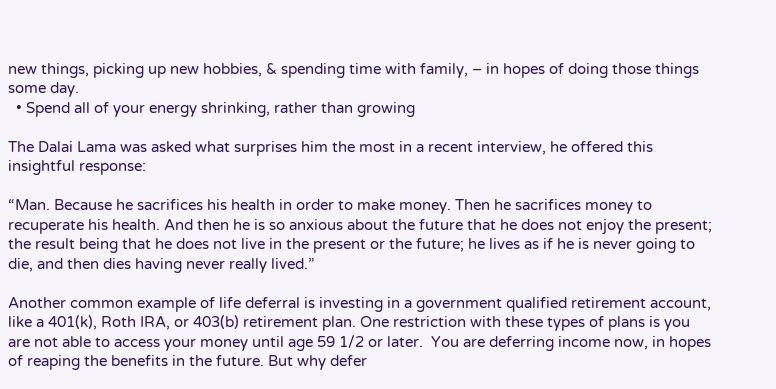new things, picking up new hobbies, & spending time with family, – in hopes of doing those things some day.
  • Spend all of your energy shrinking, rather than growing

The Dalai Lama was asked what surprises him the most in a recent interview, he offered this insightful response:

“Man. Because he sacrifices his health in order to make money. Then he sacrifices money to recuperate his health. And then he is so anxious about the future that he does not enjoy the present; the result being that he does not live in the present or the future; he lives as if he is never going to die, and then dies having never really lived.”

Another common example of life deferral is investing in a government qualified retirement account, like a 401(k), Roth IRA, or 403(b) retirement plan. One restriction with these types of plans is you are not able to access your money until age 59 1/2 or later.  You are deferring income now, in hopes of reaping the benefits in the future. But why defer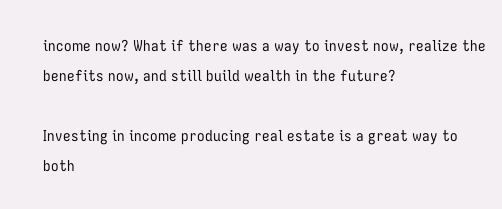income now? What if there was a way to invest now, realize the benefits now, and still build wealth in the future?

Investing in income producing real estate is a great way to both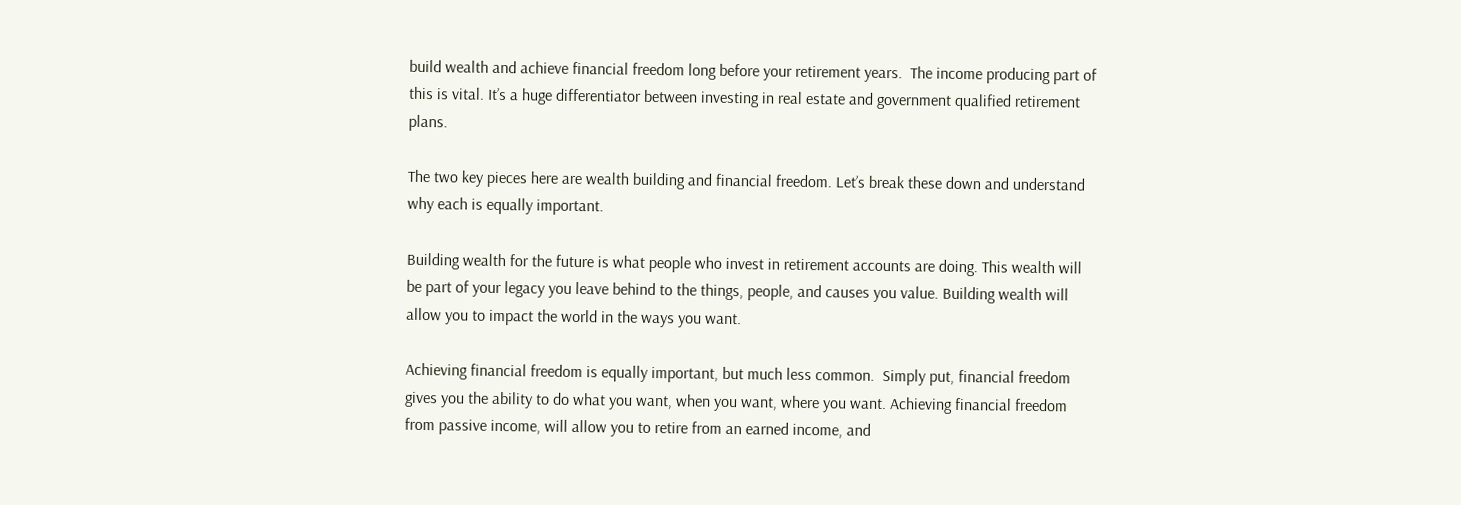build wealth and achieve financial freedom long before your retirement years.  The income producing part of this is vital. It’s a huge differentiator between investing in real estate and government qualified retirement plans.

The two key pieces here are wealth building and financial freedom. Let’s break these down and understand why each is equally important.

Building wealth for the future is what people who invest in retirement accounts are doing. This wealth will be part of your legacy you leave behind to the things, people, and causes you value. Building wealth will allow you to impact the world in the ways you want.

Achieving financial freedom is equally important, but much less common.  Simply put, financial freedom gives you the ability to do what you want, when you want, where you want. Achieving financial freedom from passive income, will allow you to retire from an earned income, and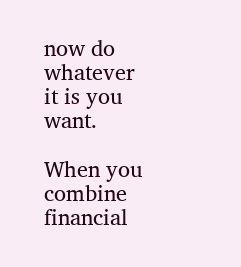now do whatever it is you want.

When you combine financial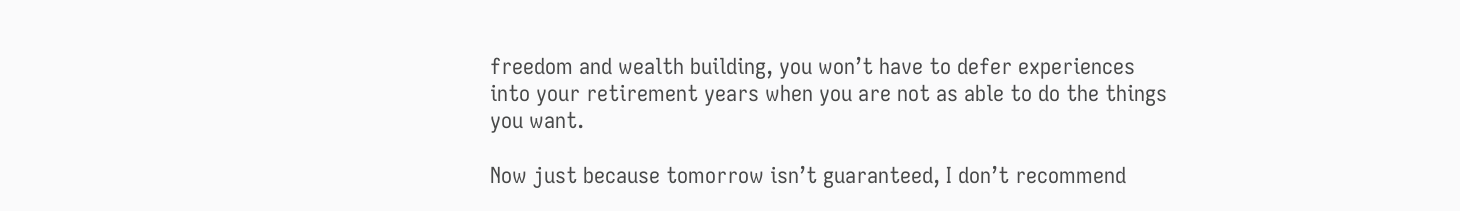freedom and wealth building, you won’t have to defer experiences into your retirement years when you are not as able to do the things you want.

Now just because tomorrow isn’t guaranteed, I don’t recommend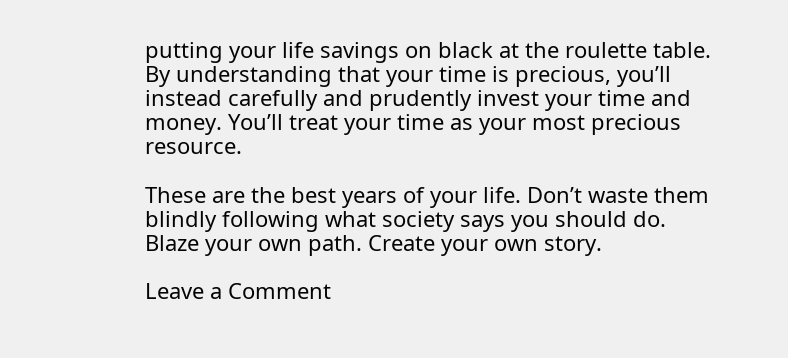putting your life savings on black at the roulette table. By understanding that your time is precious, you’ll instead carefully and prudently invest your time and money. You’ll treat your time as your most precious resource.

These are the best years of your life. Don’t waste them blindly following what society says you should do. Blaze your own path. Create your own story.

Leave a Comment